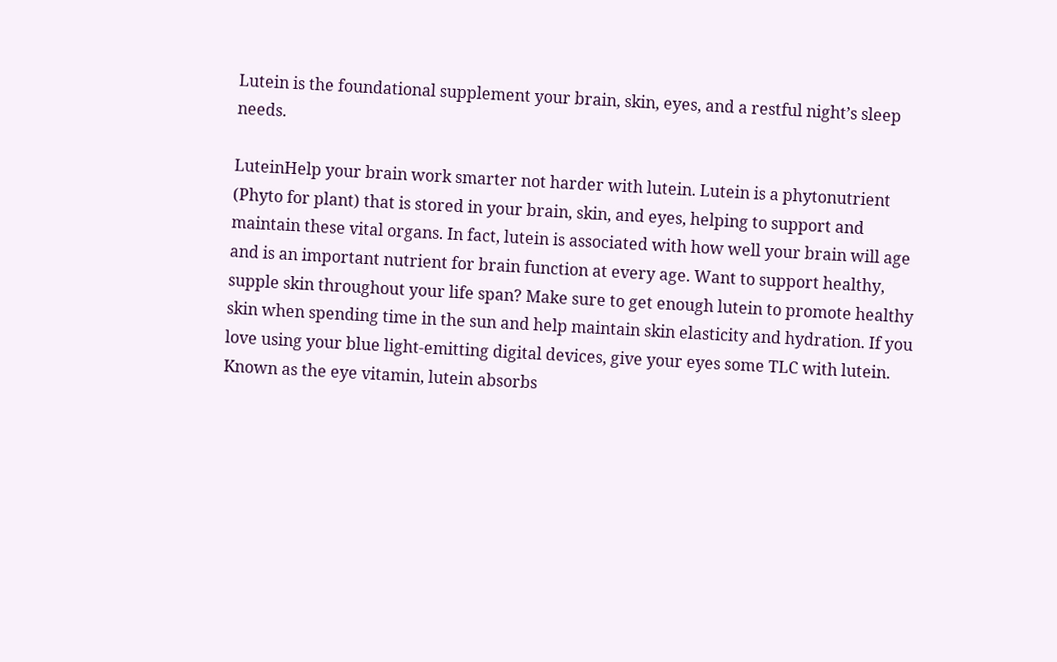Lutein is the foundational supplement your brain, skin, eyes, and a restful night’s sleep needs.

LuteinHelp your brain work smarter not harder with lutein. Lutein is a phytonutrient (Phyto for plant) that is stored in your brain, skin, and eyes, helping to support and maintain these vital organs. In fact, lutein is associated with how well your brain will age and is an important nutrient for brain function at every age. Want to support healthy, supple skin throughout your life span? Make sure to get enough lutein to promote healthy skin when spending time in the sun and help maintain skin elasticity and hydration. If you love using your blue light-emitting digital devices, give your eyes some TLC with lutein. Known as the eye vitamin, lutein absorbs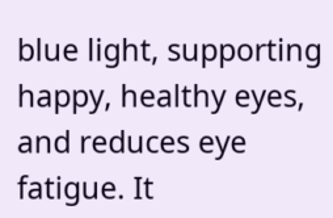blue light, supporting happy, healthy eyes, and reduces eye fatigue. It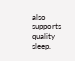also supports quality sleep.